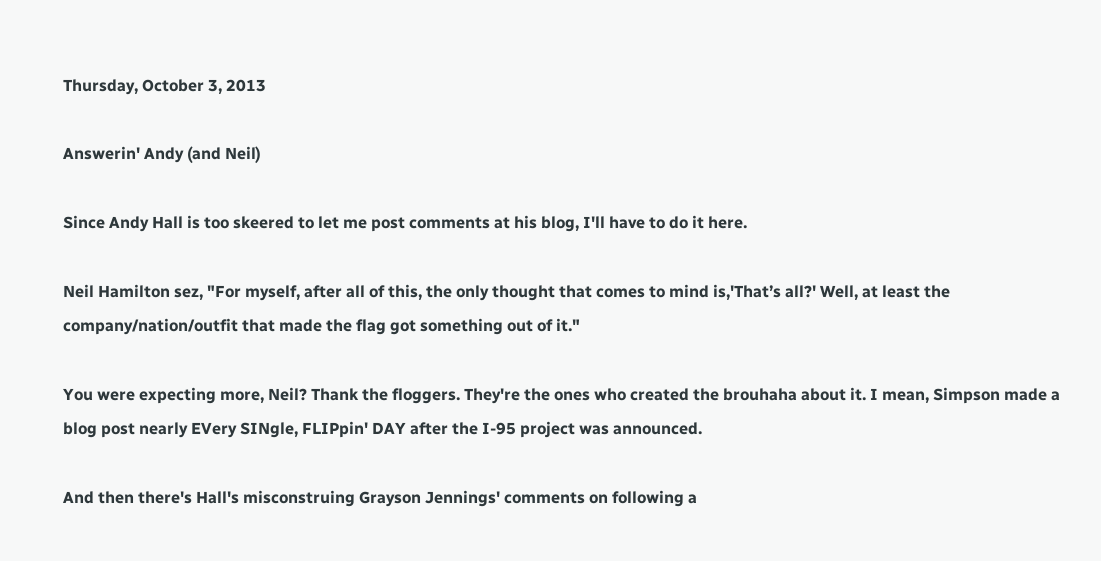Thursday, October 3, 2013

Answerin' Andy (and Neil)

Since Andy Hall is too skeered to let me post comments at his blog, I'll have to do it here.

Neil Hamilton sez, "For myself, after all of this, the only thought that comes to mind is,'That’s all?' Well, at least the company/nation/outfit that made the flag got something out of it."

You were expecting more, Neil? Thank the floggers. They're the ones who created the brouhaha about it. I mean, Simpson made a blog post nearly EVery SINgle, FLIPpin' DAY after the I-95 project was announced.

And then there's Hall's misconstruing Grayson Jennings' comments on following a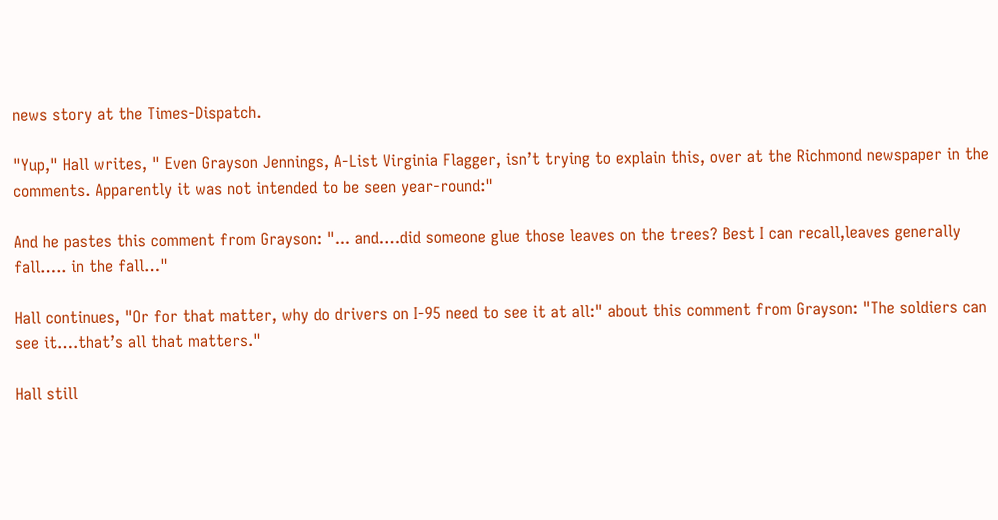news story at the Times-Dispatch.

"Yup," Hall writes, " Even Grayson Jennings, A-List Virginia Flagger, isn’t trying to explain this, over at the Richmond newspaper in the comments. Apparently it was not intended to be seen year-round:"

And he pastes this comment from Grayson: "... and….did someone glue those leaves on the trees? Best I can recall,leaves generally fall….. in the fall…"

Hall continues, "Or for that matter, why do drivers on I-95 need to see it at all:" about this comment from Grayson: "The soldiers can see it….that’s all that matters."

Hall still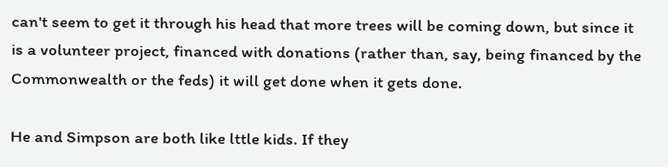can't seem to get it through his head that more trees will be coming down, but since it is a volunteer project, financed with donations (rather than, say, being financed by the Commonwealth or the feds) it will get done when it gets done.

He and Simpson are both like lttle kids. If they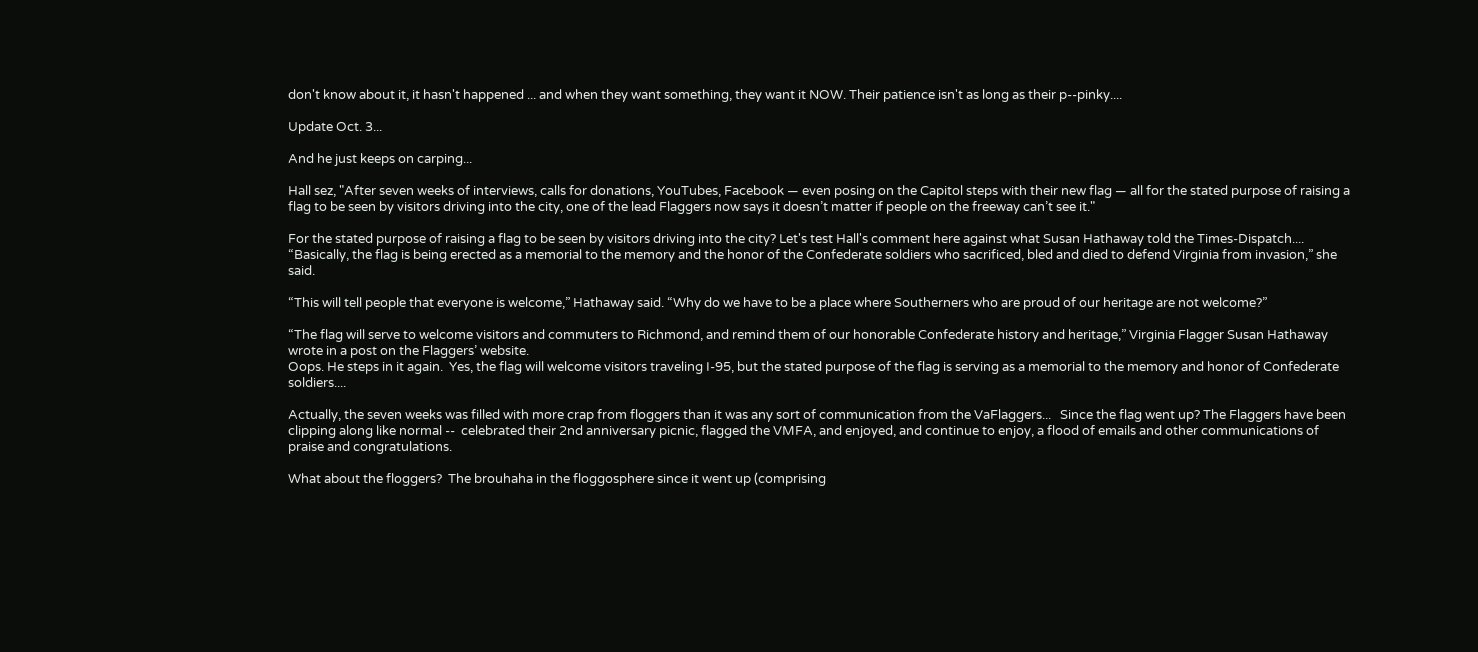don't know about it, it hasn't happened ... and when they want something, they want it NOW. Their patience isn't as long as their p--pinky....

Update Oct. 3...

And he just keeps on carping...

Hall sez, "After seven weeks of interviews, calls for donations, YouTubes, Facebook — even posing on the Capitol steps with their new flag — all for the stated purpose of raising a flag to be seen by visitors driving into the city, one of the lead Flaggers now says it doesn’t matter if people on the freeway can’t see it."

For the stated purpose of raising a flag to be seen by visitors driving into the city? Let's test Hall's comment here against what Susan Hathaway told the Times-Dispatch....
“Basically, the flag is being erected as a memorial to the memory and the honor of the Confederate soldiers who sacrificed, bled and died to defend Virginia from invasion,” she said.

“This will tell people that everyone is welcome,” Hathaway said. “Why do we have to be a place where Southerners who are proud of our heritage are not welcome?”

“The flag will serve to welcome visitors and commuters to Richmond, and remind them of our honorable Confederate history and heritage,” Virginia Flagger Susan Hathaway wrote in a post on the Flaggers’ website.
Oops. He steps in it again.  Yes, the flag will welcome visitors traveling I-95, but the stated purpose of the flag is serving as a memorial to the memory and honor of Confederate soldiers....

Actually, the seven weeks was filled with more crap from floggers than it was any sort of communication from the VaFlaggers...   Since the flag went up? The Flaggers have been clipping along like normal --  celebrated their 2nd anniversary picnic, flagged the VMFA, and enjoyed, and continue to enjoy, a flood of emails and other communications of praise and congratulations.

What about the floggers?  The brouhaha in the floggosphere since it went up (comprising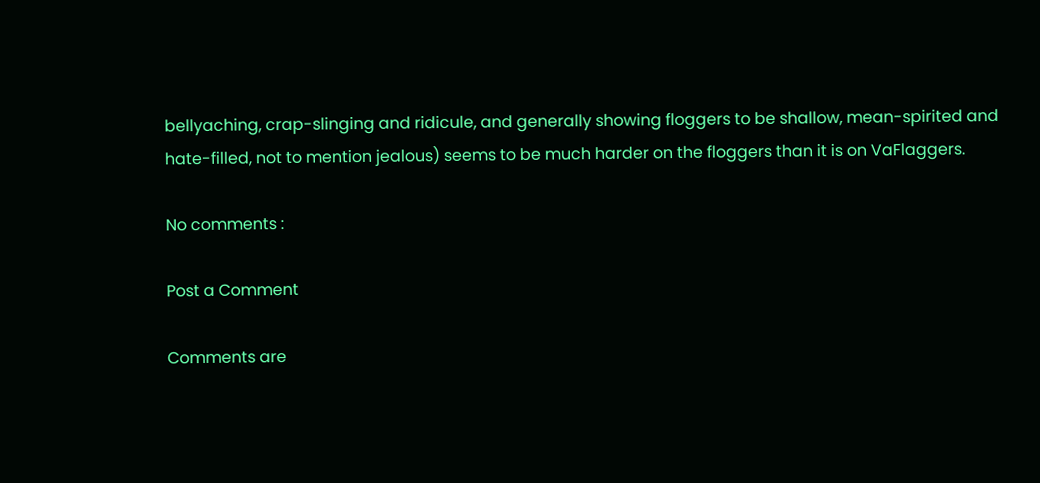bellyaching, crap-slinging and ridicule, and generally showing floggers to be shallow, mean-spirited and hate-filled, not to mention jealous) seems to be much harder on the floggers than it is on VaFlaggers.

No comments :

Post a Comment

Comments are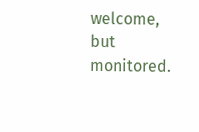welcome, but monitored.